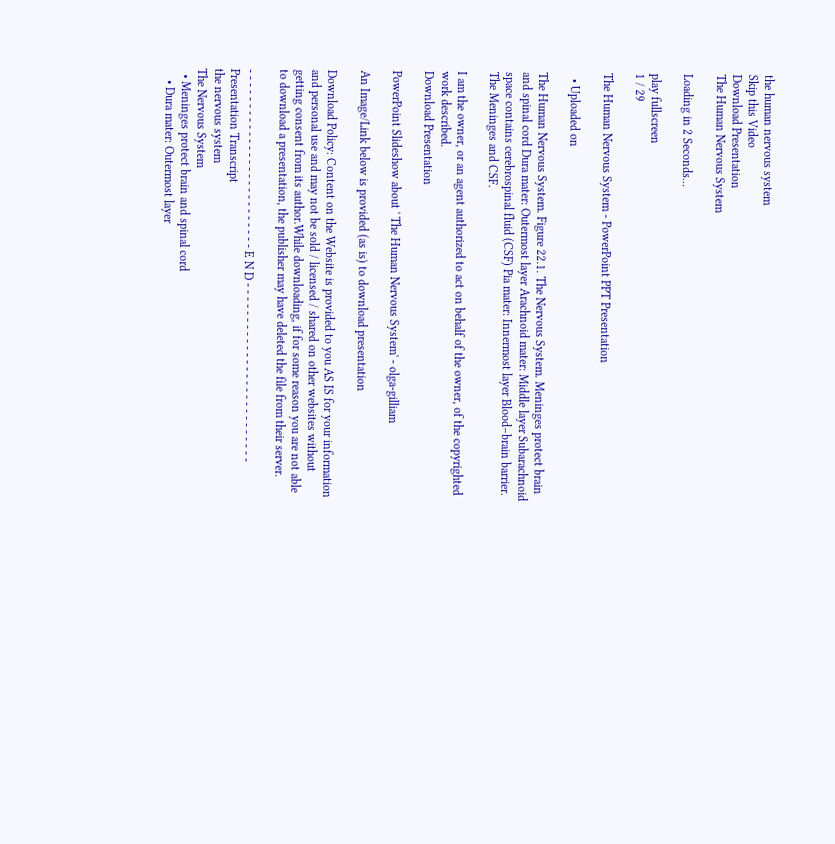the human nervous system
Skip this Video
Download Presentation
The Human Nervous System

Loading in 2 Seconds...

play fullscreen
1 / 29

The Human Nervous System - PowerPoint PPT Presentation

  • Uploaded on

The Human Nervous System. Figure 22.1. The Nervous System. Meninges protect brain and spinal cord Dura mater: Outermost layer Arachnoid mater: Middle layer Subarachnoid space contains cerebrospinal fluid (CSF) Pia mater: Innermost layer Blood–brain barrier. The Meninges and CSF.

I am the owner, or an agent authorized to act on behalf of the owner, of the copyrighted work described.
Download Presentation

PowerPoint Slideshow about ' The Human Nervous System' - olga-gilliam

An Image/Link below is provided (as is) to download presentation

Download Policy: Content on the Website is provided to you AS IS for your information and personal use and may not be sold / licensed / shared on other websites without getting consent from its author.While downloading, if for some reason you are not able to download a presentation, the publisher may have deleted the file from their server.

- - - - - - - - - - - - - - - - - - - - - - - - - - E N D - - - - - - - - - - - - - - - - - - - - - - - - - -
Presentation Transcript
the nervous system
The Nervous System
  • Meninges protect brain and spinal cord
    • Dura mater: Outermost layer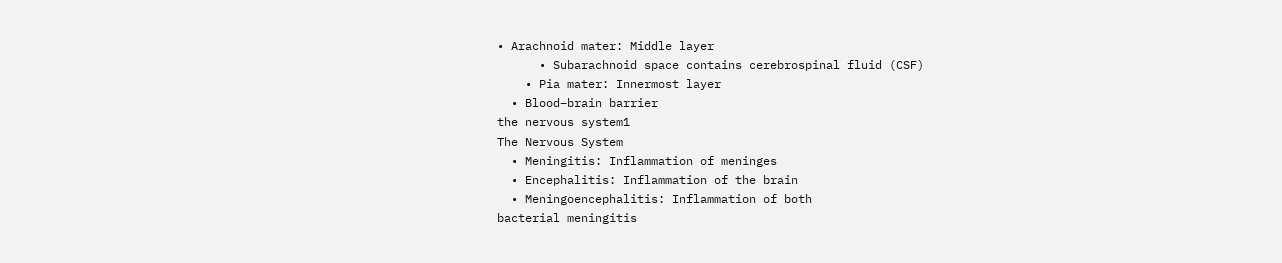• Arachnoid mater: Middle layer
      • Subarachnoid space contains cerebrospinal fluid (CSF)
    • Pia mater: Innermost layer
  • Blood–brain barrier
the nervous system1
The Nervous System
  • Meningitis: Inflammation of meninges
  • Encephalitis: Inflammation of the brain
  • Meningoencephalitis: Inflammation of both
bacterial meningitis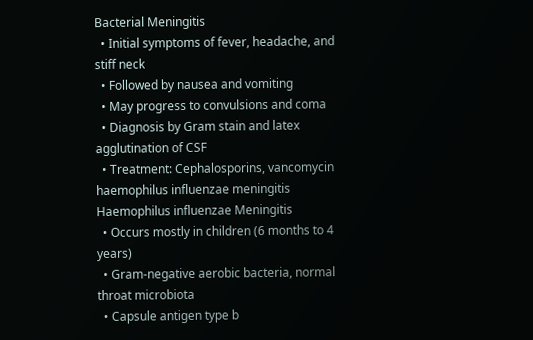Bacterial Meningitis
  • Initial symptoms of fever, headache, and stiff neck
  • Followed by nausea and vomiting
  • May progress to convulsions and coma
  • Diagnosis by Gram stain and latex agglutination of CSF
  • Treatment: Cephalosporins, vancomycin
haemophilus influenzae meningitis
Haemophilus influenzae Meningitis
  • Occurs mostly in children (6 months to 4 years)
  • Gram-negative aerobic bacteria, normal throat microbiota
  • Capsule antigen type b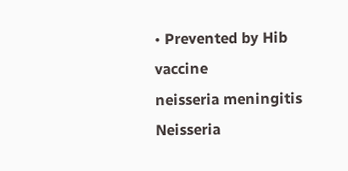• Prevented by Hib vaccine
neisseria meningitis
Neisseria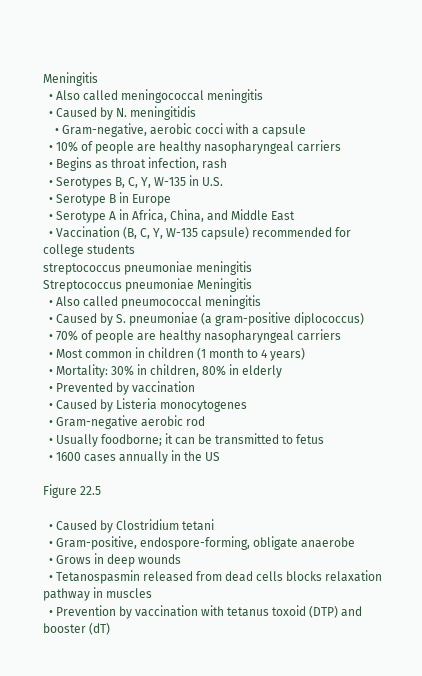Meningitis
  • Also called meningococcal meningitis
  • Caused by N. meningitidis
    • Gram-negative, aerobic cocci with a capsule
  • 10% of people are healthy nasopharyngeal carriers
  • Begins as throat infection, rash
  • Serotypes B, C, Y, W-135 in U.S.
  • Serotype B in Europe
  • Serotype A in Africa, China, and Middle East
  • Vaccination (B, C, Y, W-135 capsule) recommended for college students
streptococcus pneumoniae meningitis
Streptococcus pneumoniae Meningitis
  • Also called pneumococcal meningitis
  • Caused by S. pneumoniae (a gram-positive diplococcus)
  • 70% of people are healthy nasopharyngeal carriers
  • Most common in children (1 month to 4 years)
  • Mortality: 30% in children, 80% in elderly
  • Prevented by vaccination
  • Caused by Listeria monocytogenes
  • Gram-negative aerobic rod
  • Usually foodborne; it can be transmitted to fetus
  • 1600 cases annually in the US

Figure 22.5

  • Caused by Clostridium tetani
  • Gram-positive, endospore-forming, obligate anaerobe
  • Grows in deep wounds
  • Tetanospasmin released from dead cells blocks relaxation pathway in muscles
  • Prevention by vaccination with tetanus toxoid (DTP) and booster (dT)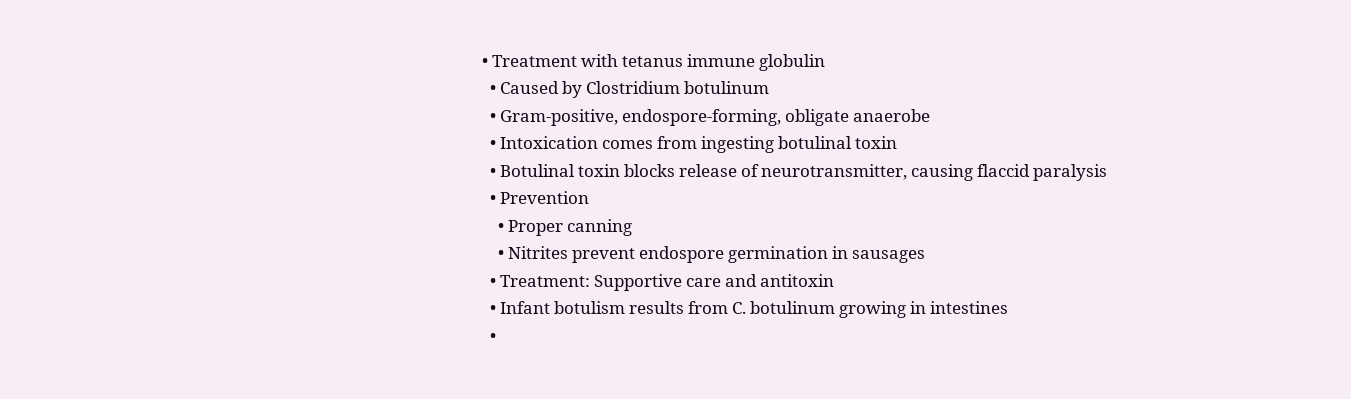• Treatment with tetanus immune globulin
  • Caused by Clostridium botulinum
  • Gram-positive, endospore-forming, obligate anaerobe
  • Intoxication comes from ingesting botulinal toxin
  • Botulinal toxin blocks release of neurotransmitter, causing flaccid paralysis
  • Prevention
    • Proper canning
    • Nitrites prevent endospore germination in sausages
  • Treatment: Supportive care and antitoxin
  • Infant botulism results from C. botulinum growing in intestines
  •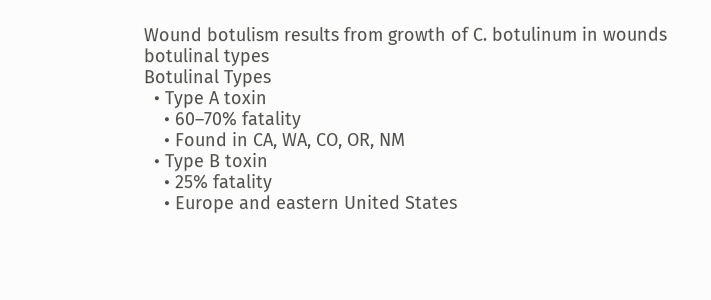Wound botulism results from growth of C. botulinum in wounds
botulinal types
Botulinal Types
  • Type A toxin
    • 60–70% fatality
    • Found in CA, WA, CO, OR, NM
  • Type B toxin
    • 25% fatality
    • Europe and eastern United States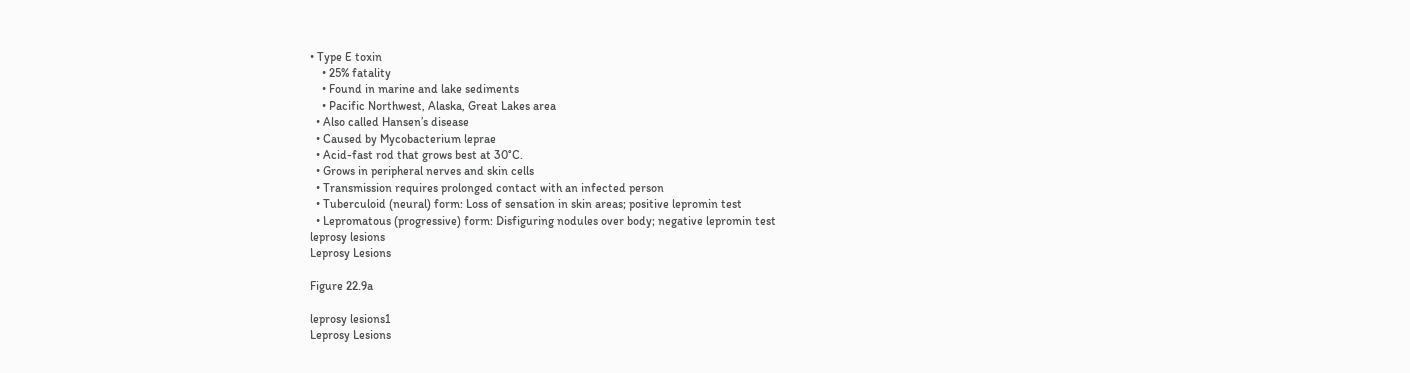• Type E toxin
    • 25% fatality
    • Found in marine and lake sediments
    • Pacific Northwest, Alaska, Great Lakes area
  • Also called Hansen’s disease
  • Caused by Mycobacterium leprae
  • Acid-fast rod that grows best at 30°C.
  • Grows in peripheral nerves and skin cells
  • Transmission requires prolonged contact with an infected person
  • Tuberculoid (neural) form: Loss of sensation in skin areas; positive lepromin test
  • Lepromatous (progressive) form: Disfiguring nodules over body; negative lepromin test
leprosy lesions
Leprosy Lesions

Figure 22.9a

leprosy lesions1
Leprosy Lesions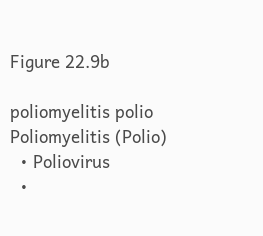Figure 22.9b

poliomyelitis polio
Poliomyelitis (Polio)
  • Poliovirus
  •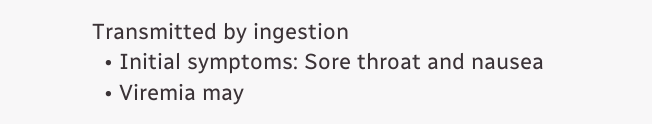Transmitted by ingestion
  • Initial symptoms: Sore throat and nausea
  • Viremia may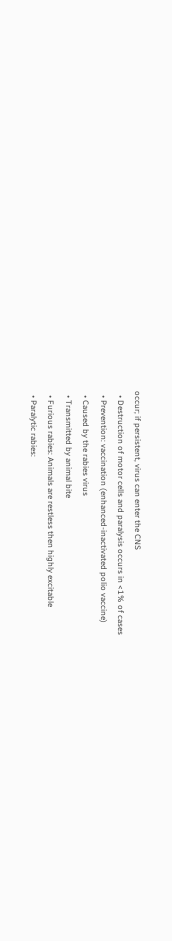occur; if persistent, virus can enter the CNS
  • Destruction of motor cells and paralysis occurs in <1% of cases
  • Prevention: vaccination (enhanced-inactivated polio vaccine)
  • Caused by the rabies virus
  • Transmitted by animal bite
  • Furious rabies: Animals are restless then highly excitable
  • Paralytic rabies: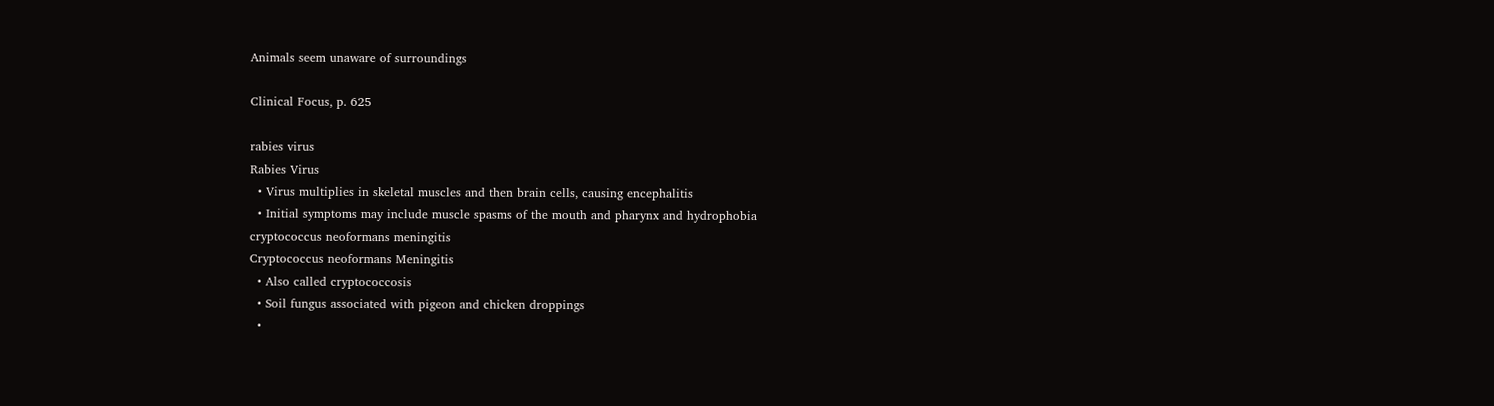Animals seem unaware of surroundings

Clinical Focus, p. 625

rabies virus
Rabies Virus
  • Virus multiplies in skeletal muscles and then brain cells, causing encephalitis
  • Initial symptoms may include muscle spasms of the mouth and pharynx and hydrophobia
cryptococcus neoformans meningitis
Cryptococcus neoformans Meningitis
  • Also called cryptococcosis
  • Soil fungus associated with pigeon and chicken droppings
  •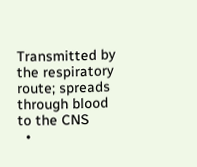Transmitted by the respiratory route; spreads through blood to the CNS
  •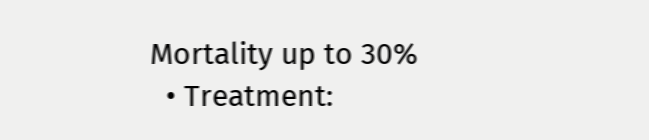Mortality up to 30%
  • Treatment: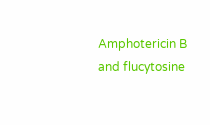Amphotericin B and flucytosine